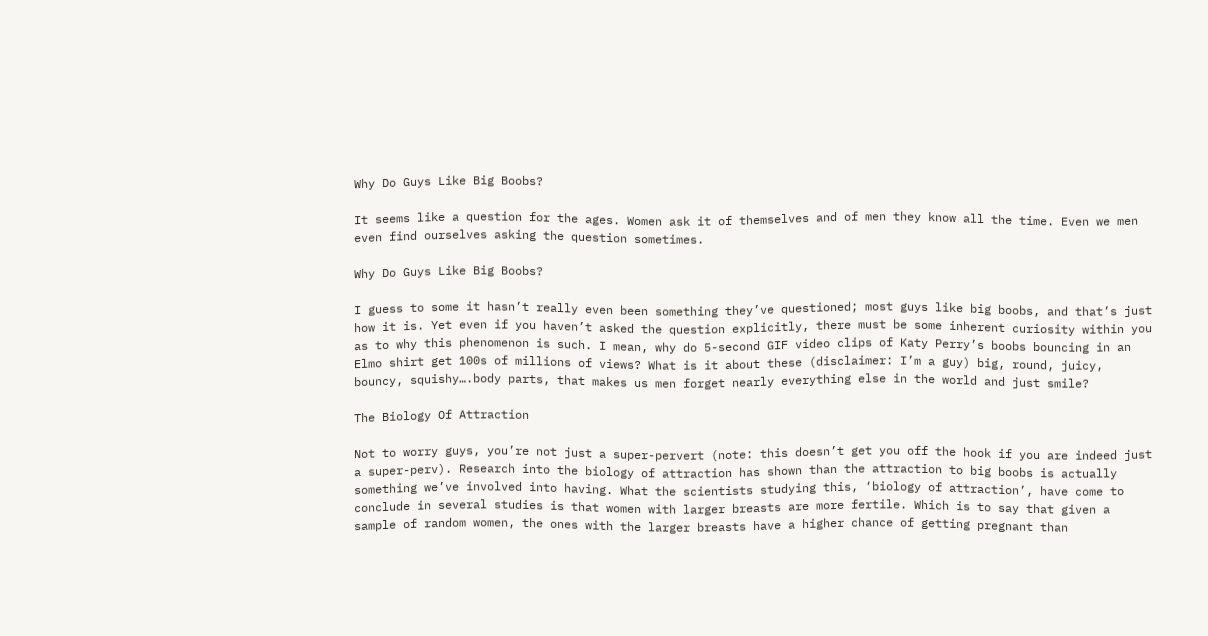Why Do Guys Like Big Boobs?

It seems like a question for the ages. Women ask it of themselves and of men they know all the time. Even we men even find ourselves asking the question sometimes.

Why Do Guys Like Big Boobs?

I guess to some it hasn’t really even been something they’ve questioned; most guys like big boobs, and that’s just how it is. Yet even if you haven’t asked the question explicitly, there must be some inherent curiosity within you as to why this phenomenon is such. I mean, why do 5-second GIF video clips of Katy Perry’s boobs bouncing in an Elmo shirt get 100s of millions of views? What is it about these (disclaimer: I’m a guy) big, round, juicy, bouncy, squishy….body parts, that makes us men forget nearly everything else in the world and just smile?

The Biology Of Attraction

Not to worry guys, you’re not just a super-pervert (note: this doesn’t get you off the hook if you are indeed just a super-perv). Research into the biology of attraction has shown than the attraction to big boobs is actually something we’ve involved into having. What the scientists studying this, ‘biology of attraction’, have come to conclude in several studies is that women with larger breasts are more fertile. Which is to say that given a sample of random women, the ones with the larger breasts have a higher chance of getting pregnant than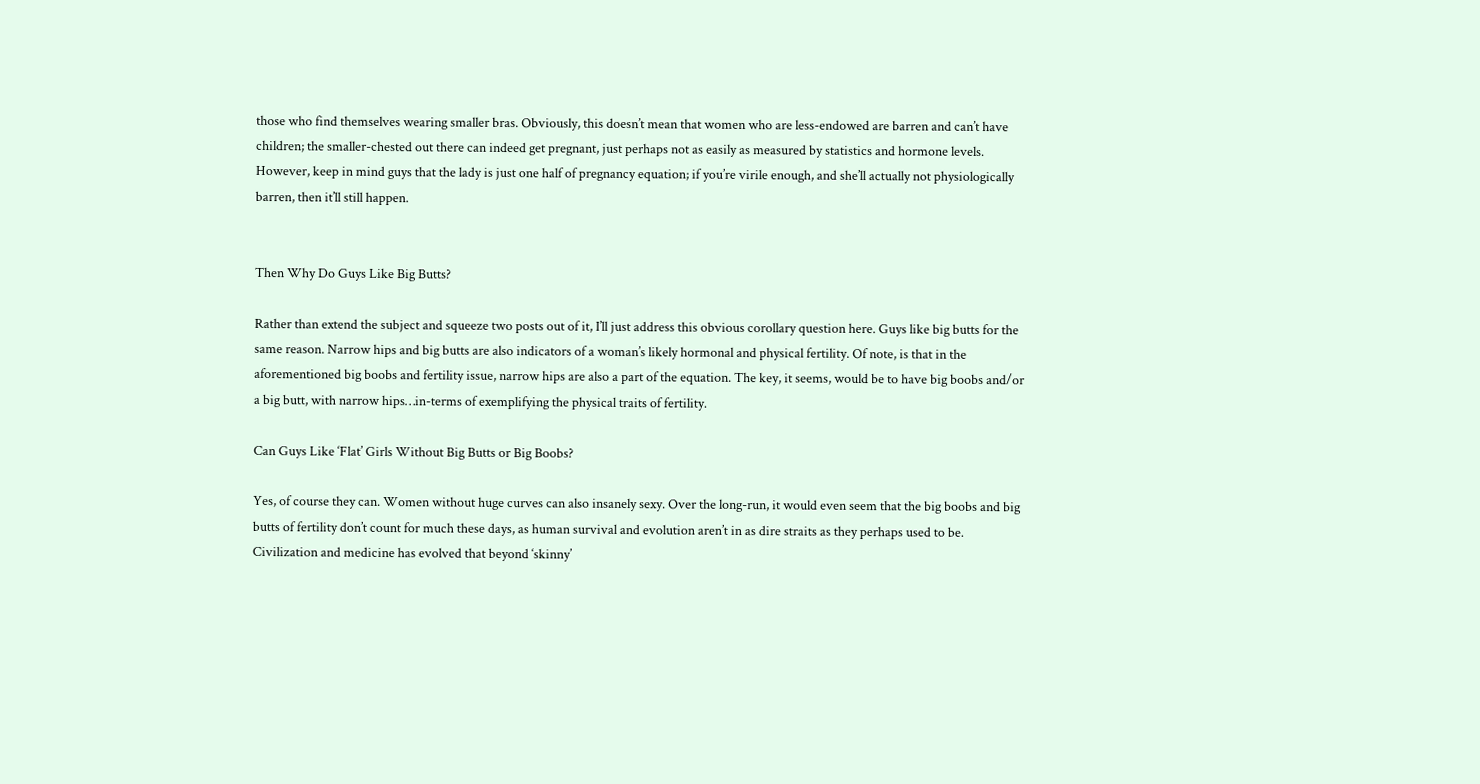those who find themselves wearing smaller bras. Obviously, this doesn’t mean that women who are less-endowed are barren and can’t have children; the smaller-chested out there can indeed get pregnant, just perhaps not as easily as measured by statistics and hormone levels. However, keep in mind guys that the lady is just one half of pregnancy equation; if you’re virile enough, and she’ll actually not physiologically barren, then it’ll still happen.


Then Why Do Guys Like Big Butts?

Rather than extend the subject and squeeze two posts out of it, I’ll just address this obvious corollary question here. Guys like big butts for the same reason. Narrow hips and big butts are also indicators of a woman’s likely hormonal and physical fertility. Of note, is that in the aforementioned big boobs and fertility issue, narrow hips are also a part of the equation. The key, it seems, would be to have big boobs and/or a big butt, with narrow hips…in-terms of exemplifying the physical traits of fertility.

Can Guys Like ‘Flat’ Girls Without Big Butts or Big Boobs?

Yes, of course they can. Women without huge curves can also insanely sexy. Over the long-run, it would even seem that the big boobs and big butts of fertility don’t count for much these days, as human survival and evolution aren’t in as dire straits as they perhaps used to be. Civilization and medicine has evolved that beyond ‘skinny’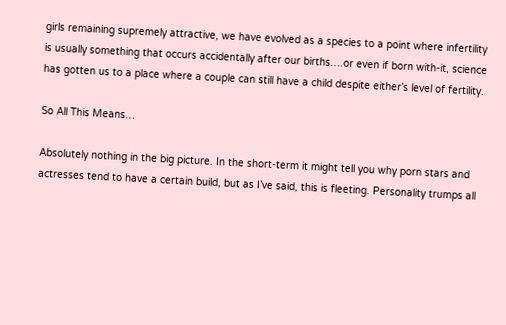girls remaining supremely attractive, we have evolved as a species to a point where infertility is usually something that occurs accidentally after our births….or even if born with-it, science has gotten us to a place where a couple can still have a child despite either’s level of fertility.

So All This Means…

Absolutely nothing in the big picture. In the short-term it might tell you why porn stars and actresses tend to have a certain build, but as I’ve said, this is fleeting. Personality trumps all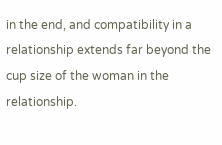in the end, and compatibility in a relationship extends far beyond the cup size of the woman in the relationship.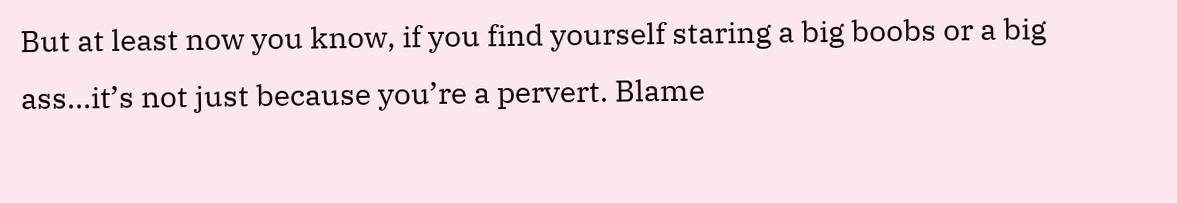But at least now you know, if you find yourself staring a big boobs or a big ass…it’s not just because you’re a pervert. Blame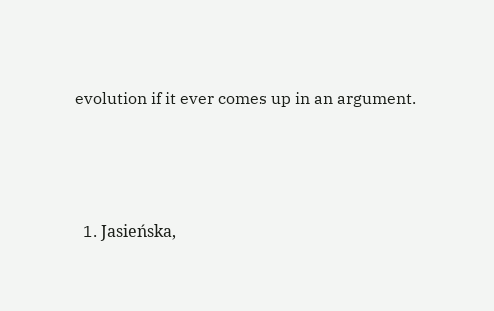evolution if it ever comes up in an argument.



  1. Jasieńska,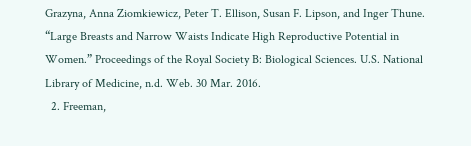Grazyna, Anna Ziomkiewicz, Peter T. Ellison, Susan F. Lipson, and Inger Thune. “Large Breasts and Narrow Waists Indicate High Reproductive Potential in Women.” Proceedings of the Royal Society B: Biological Sciences. U.S. National Library of Medicine, n.d. Web. 30 Mar. 2016.
  2. Freeman,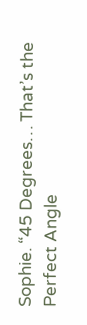Sophie. “45 Degrees… That’s the Perfect Angle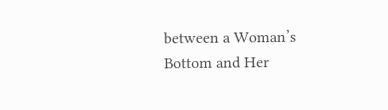between a Woman’s Bottom and Her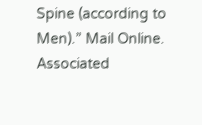Spine (according to Men).” Mail Online. Associated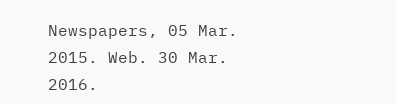Newspapers, 05 Mar. 2015. Web. 30 Mar. 2016.